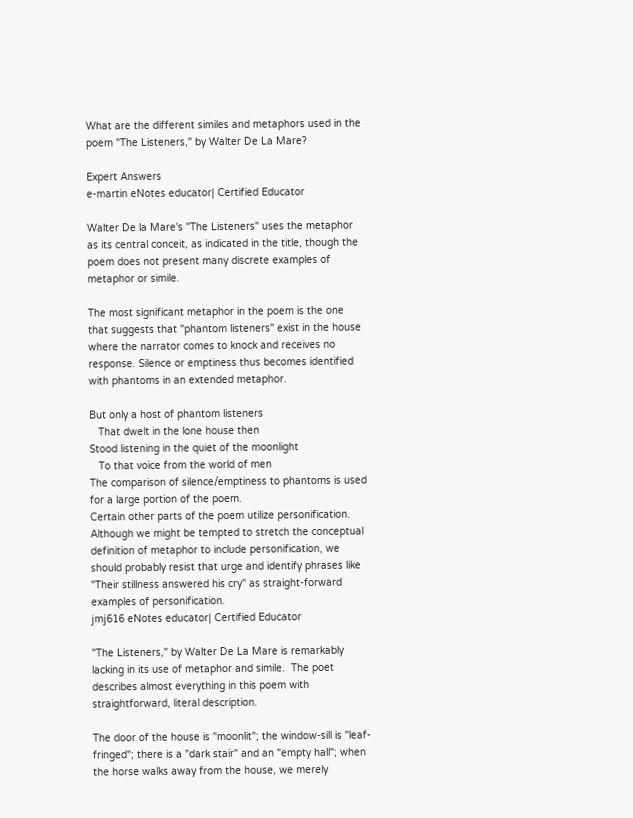What are the different similes and metaphors used in the poem "The Listeners," by Walter De La Mare?

Expert Answers
e-martin eNotes educator| Certified Educator

Walter De la Mare's "The Listeners" uses the metaphor as its central conceit, as indicated in the title, though the poem does not present many discrete examples of metaphor or simile.

The most significant metaphor in the poem is the one that suggests that "phantom listeners" exist in the house where the narrator comes to knock and receives no response. Silence or emptiness thus becomes identified with phantoms in an extended metaphor.

But only a host of phantom listeners
   That dwelt in the lone house then
Stood listening in the quiet of the moonlight
   To that voice from the world of men
The comparison of silence/emptiness to phantoms is used for a large portion of the poem.
Certain other parts of the poem utilize personification. Although we might be tempted to stretch the conceptual definition of metaphor to include personification, we should probably resist that urge and identify phrases like "Their stillness answered his cry" as straight-forward examples of personification.
jmj616 eNotes educator| Certified Educator

"The Listeners," by Walter De La Mare is remarkably lacking in its use of metaphor and simile.  The poet describes almost everything in this poem with straightforward, literal description.

The door of the house is "moonlit"; the window-sill is "leaf-fringed"; there is a "dark stair" and an "empty hall"; when the horse walks away from the house, we merely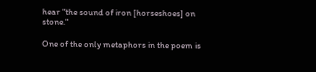hear "the sound of iron [horseshoes] on stone."

One of the only metaphors in the poem is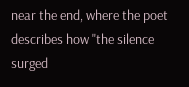near the end, where the poet describes how "the silence surged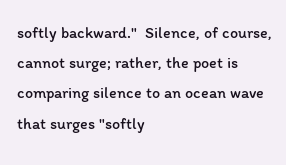softly backward."  Silence, of course, cannot surge; rather, the poet is comparing silence to an ocean wave that surges "softly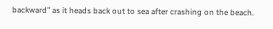backward" as it heads back out to sea after crashing on the beach.